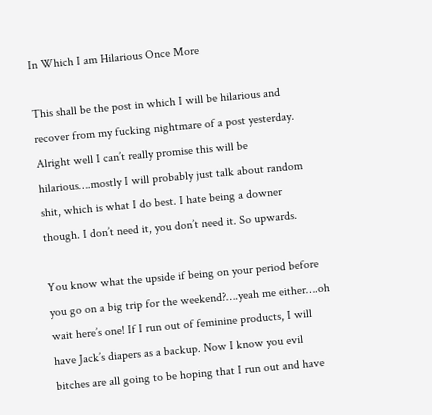In Which I am Hilarious Once More

This shall be the post in which I will be hilarious and recover from my fucking nightmare of a post yesterday. Alright well I can’t really promise this will be hilarious….mostly I will probably just talk about random shit, which is what I do best. I hate being a downer though. I don’t need it, you don’t need it. So upwards.

You know what the upside if being on your period before you go on a big trip for the weekend?….yeah me either….oh wait here’s one! If I run out of feminine products, I will have Jack’s diapers as a backup. Now I know you evil bitches are all going to be hoping that I run out and have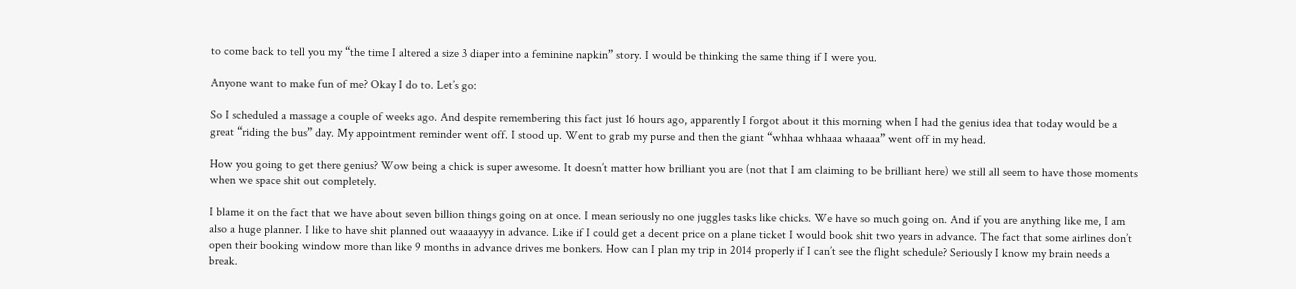to come back to tell you my “the time I altered a size 3 diaper into a feminine napkin” story. I would be thinking the same thing if I were you.

Anyone want to make fun of me? Okay I do to. Let’s go:

So I scheduled a massage a couple of weeks ago. And despite remembering this fact just 16 hours ago, apparently I forgot about it this morning when I had the genius idea that today would be a great “riding the bus” day. My appointment reminder went off. I stood up. Went to grab my purse and then the giant “whhaa whhaaa whaaaa” went off in my head.

How you going to get there genius? Wow being a chick is super awesome. It doesn’t matter how brilliant you are (not that I am claiming to be brilliant here) we still all seem to have those moments when we space shit out completely.

I blame it on the fact that we have about seven billion things going on at once. I mean seriously no one juggles tasks like chicks. We have so much going on. And if you are anything like me, I am also a huge planner. I like to have shit planned out waaaayyy in advance. Like if I could get a decent price on a plane ticket I would book shit two years in advance. The fact that some airlines don’t open their booking window more than like 9 months in advance drives me bonkers. How can I plan my trip in 2014 properly if I can’t see the flight schedule? Seriously I know my brain needs a break.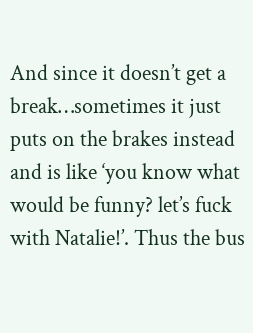And since it doesn’t get a break…sometimes it just puts on the brakes instead and is like ‘you know what would be funny? let’s fuck with Natalie!’. Thus the bus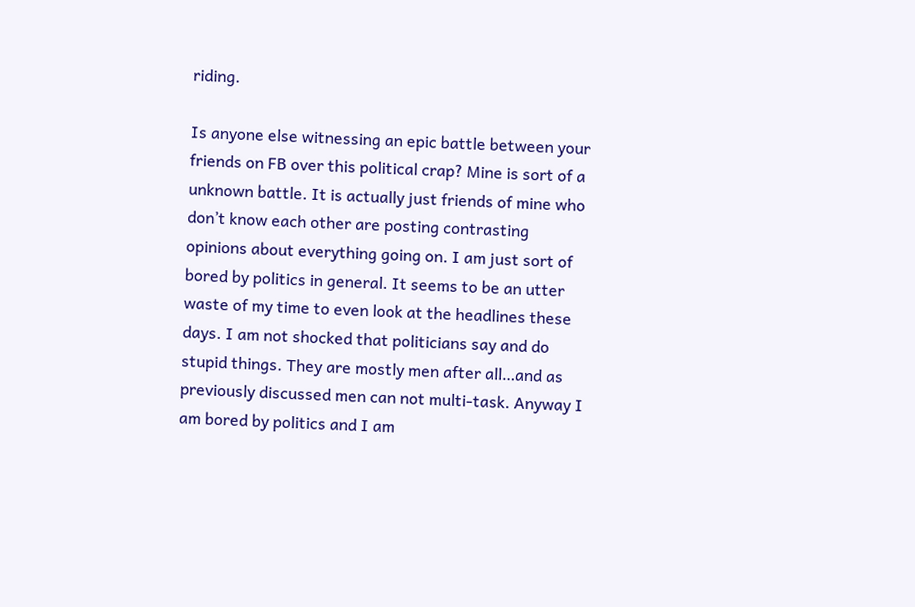riding.

Is anyone else witnessing an epic battle between your friends on FB over this political crap? Mine is sort of a unknown battle. It is actually just friends of mine who don’t know each other are posting contrasting opinions about everything going on. I am just sort of bored by politics in general. It seems to be an utter waste of my time to even look at the headlines these days. I am not shocked that politicians say and do stupid things. They are mostly men after all…and as previously discussed men can not multi-task. Anyway I am bored by politics and I am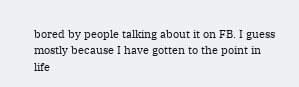bored by people talking about it on FB. I guess mostly because I have gotten to the point in life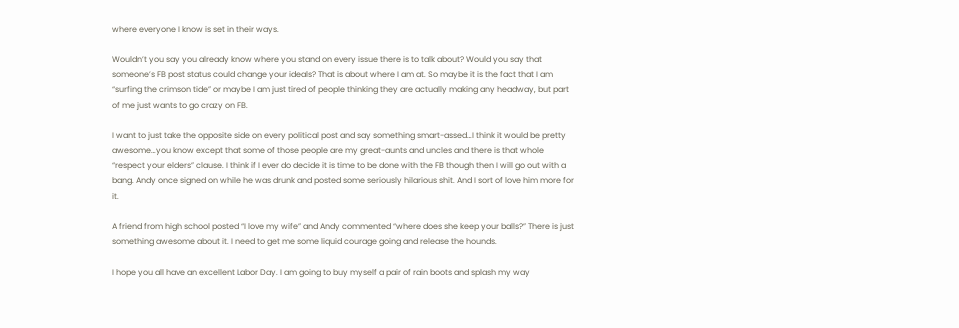where everyone I know is set in their ways.

Wouldn’t you say you already know where you stand on every issue there is to talk about? Would you say that someone’s FB post status could change your ideals? That is about where I am at. So maybe it is the fact that I am “surfing the crimson tide” or maybe I am just tired of people thinking they are actually making any headway, but part of me just wants to go crazy on FB.

I want to just take the opposite side on every political post and say something smart-assed…I think it would be pretty awesome…you know except that some of those people are my great-aunts and uncles and there is that whole “respect your elders” clause. I think if I ever do decide it is time to be done with the FB though then I will go out with a bang. Andy once signed on while he was drunk and posted some seriously hilarious shit. And I sort of love him more for it.

A friend from high school posted “I love my wife” and Andy commented “where does she keep your balls?” There is just something awesome about it. I need to get me some liquid courage going and release the hounds.

I hope you all have an excellent Labor Day. I am going to buy myself a pair of rain boots and splash my way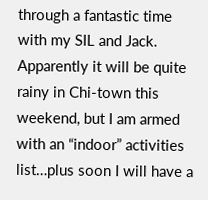through a fantastic time with my SIL and Jack. Apparently it will be quite rainy in Chi-town this weekend, but I am armed with an “indoor” activities list…plus soon I will have a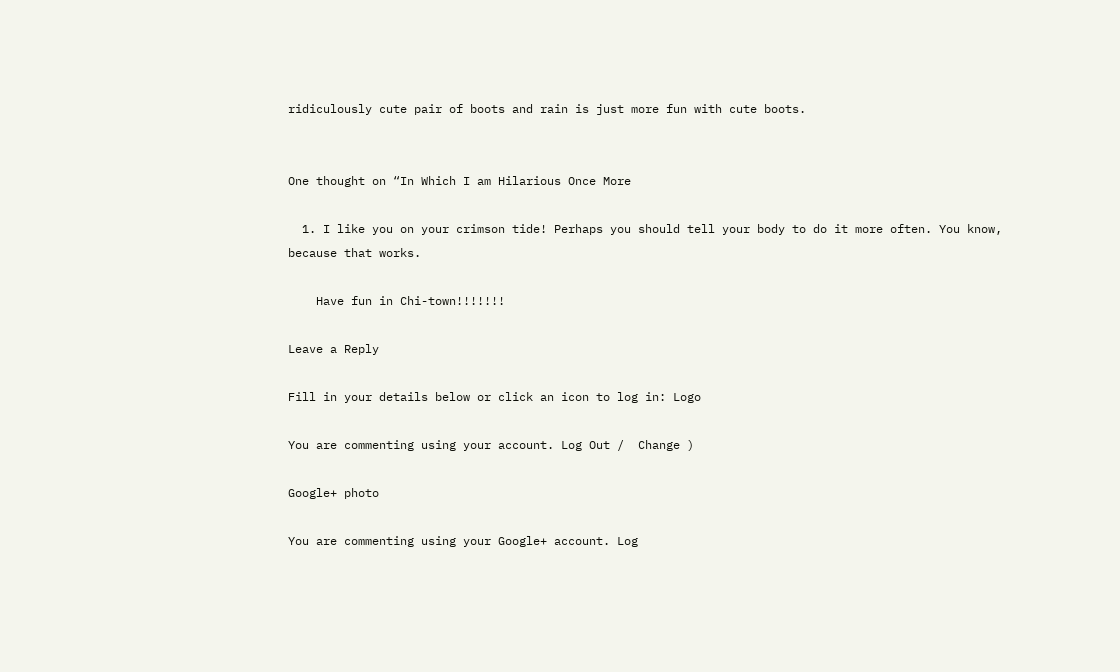ridiculously cute pair of boots and rain is just more fun with cute boots.


One thought on “In Which I am Hilarious Once More

  1. I like you on your crimson tide! Perhaps you should tell your body to do it more often. You know, because that works.

    Have fun in Chi-town!!!!!!!

Leave a Reply

Fill in your details below or click an icon to log in: Logo

You are commenting using your account. Log Out /  Change )

Google+ photo

You are commenting using your Google+ account. Log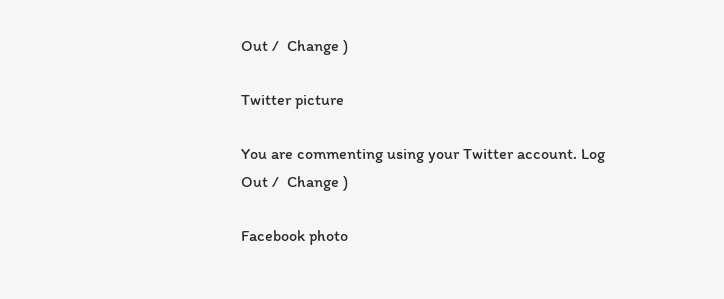Out /  Change )

Twitter picture

You are commenting using your Twitter account. Log Out /  Change )

Facebook photo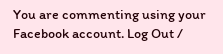You are commenting using your Facebook account. Log Out /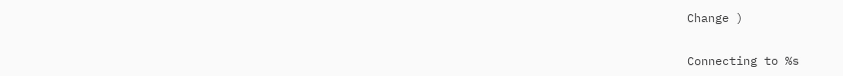Change )


Connecting to %s